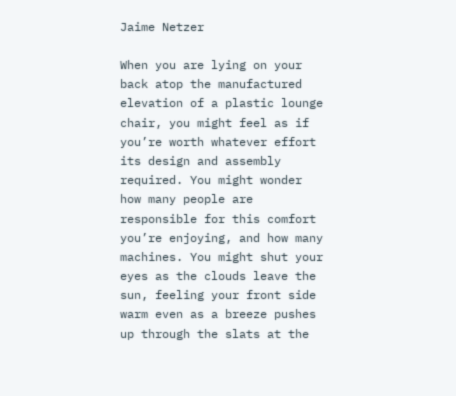Jaime Netzer

When you are lying on your back atop the manufactured elevation of a plastic lounge chair, you might feel as if you’re worth whatever effort its design and assembly required. You might wonder how many people are responsible for this comfort you’re enjoying, and how many machines. You might shut your eyes as the clouds leave the sun, feeling your front side warm even as a breeze pushes up through the slats at the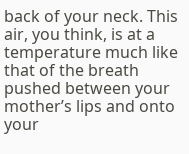back of your neck. This air, you think, is at a temperature much like that of the breath pushed between your mother’s lips and onto your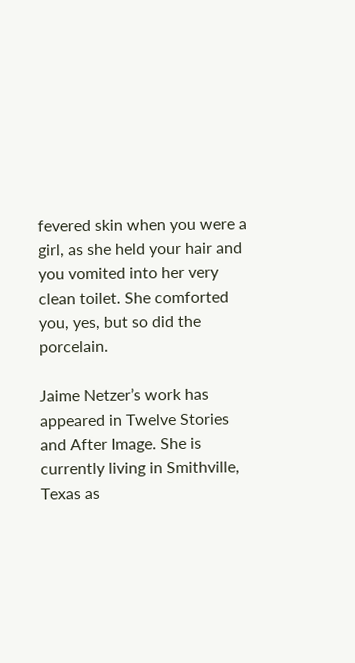fevered skin when you were a girl, as she held your hair and you vomited into her very clean toilet. She comforted you, yes, but so did the porcelain.

Jaime Netzer’s work has appeared in Twelve Stories and After Image. She is currently living in Smithville, Texas as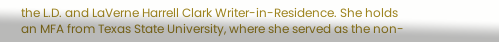the L.D. and LaVerne Harrell Clark Writer-in-Residence. She holds an MFA from Texas State University, where she served as the non-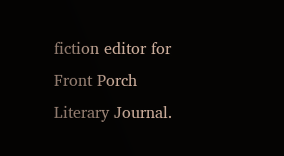fiction editor for Front Porch Literary Journal.